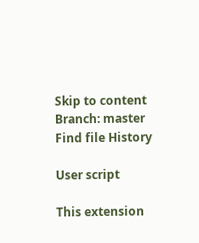Skip to content
Branch: master
Find file History

User script

This extension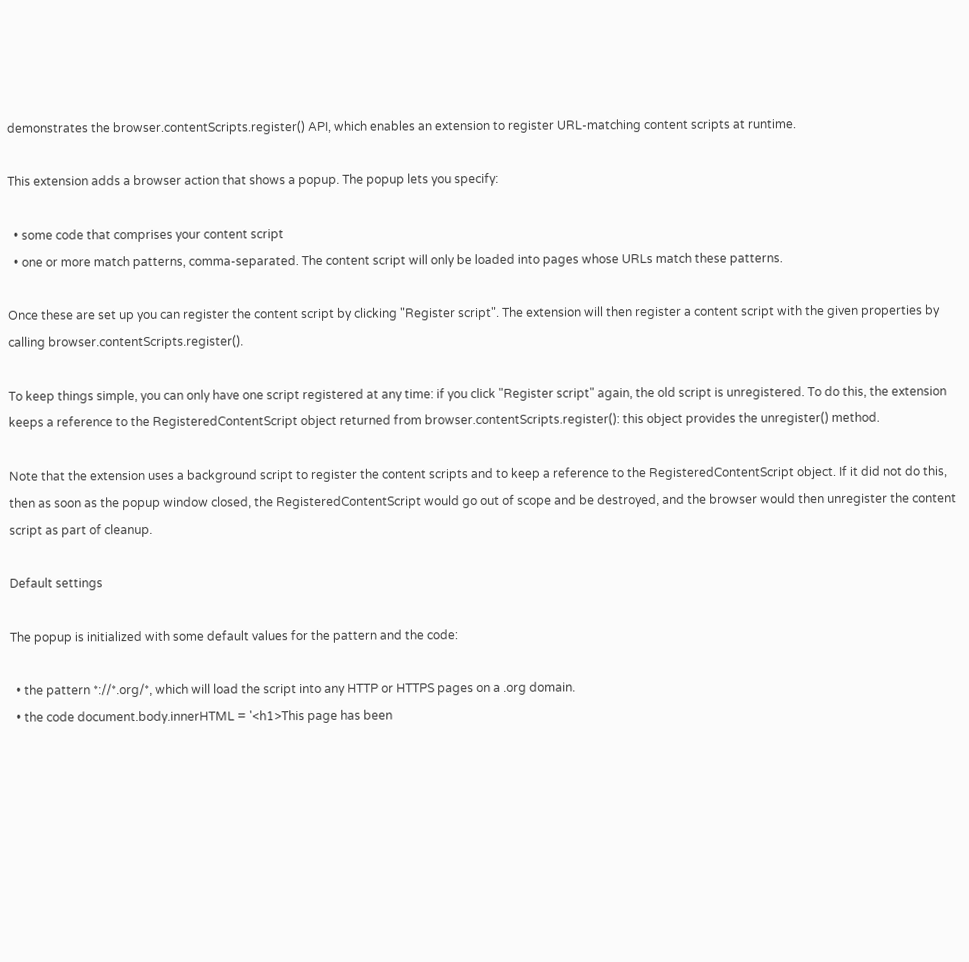demonstrates the browser.contentScripts.register() API, which enables an extension to register URL-matching content scripts at runtime.

This extension adds a browser action that shows a popup. The popup lets you specify:

  • some code that comprises your content script
  • one or more match patterns, comma-separated. The content script will only be loaded into pages whose URLs match these patterns.

Once these are set up you can register the content script by clicking "Register script". The extension will then register a content script with the given properties by calling browser.contentScripts.register().

To keep things simple, you can only have one script registered at any time: if you click "Register script" again, the old script is unregistered. To do this, the extension keeps a reference to the RegisteredContentScript object returned from browser.contentScripts.register(): this object provides the unregister() method.

Note that the extension uses a background script to register the content scripts and to keep a reference to the RegisteredContentScript object. If it did not do this, then as soon as the popup window closed, the RegisteredContentScript would go out of scope and be destroyed, and the browser would then unregister the content script as part of cleanup.

Default settings

The popup is initialized with some default values for the pattern and the code:

  • the pattern *://*.org/*, which will load the script into any HTTP or HTTPS pages on a .org domain.
  • the code document.body.innerHTML = '<h1>This page has been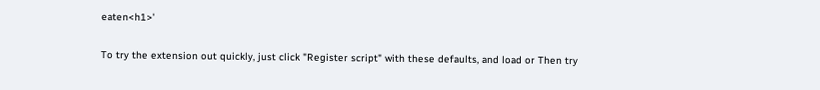eaten<h1>'

To try the extension out quickly, just click "Register script" with these defaults, and load or Then try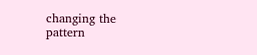changing the pattern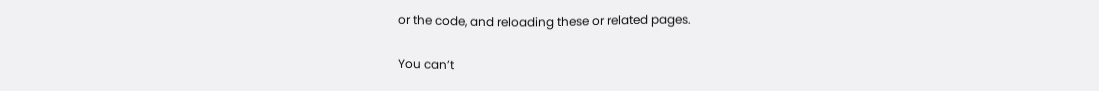or the code, and reloading these or related pages.

You can’t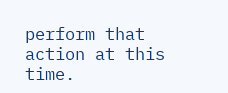perform that action at this time.